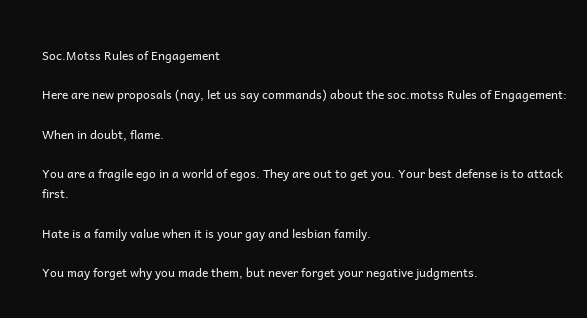Soc.Motss Rules of Engagement

Here are new proposals (nay, let us say commands) about the soc.motss Rules of Engagement:

When in doubt, flame.

You are a fragile ego in a world of egos. They are out to get you. Your best defense is to attack first.

Hate is a family value when it is your gay and lesbian family.

You may forget why you made them, but never forget your negative judgments.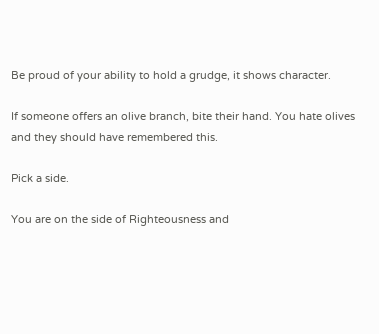Be proud of your ability to hold a grudge, it shows character.

If someone offers an olive branch, bite their hand. You hate olives and they should have remembered this.

Pick a side.

You are on the side of Righteousness and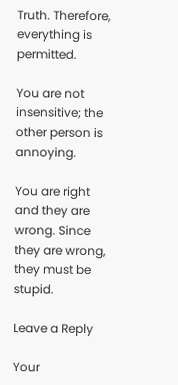Truth. Therefore, everything is permitted.

You are not insensitive; the other person is annoying.

You are right and they are wrong. Since they are wrong, they must be stupid.

Leave a Reply

Your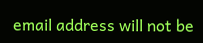email address will not be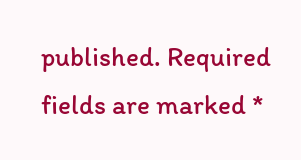published. Required fields are marked *